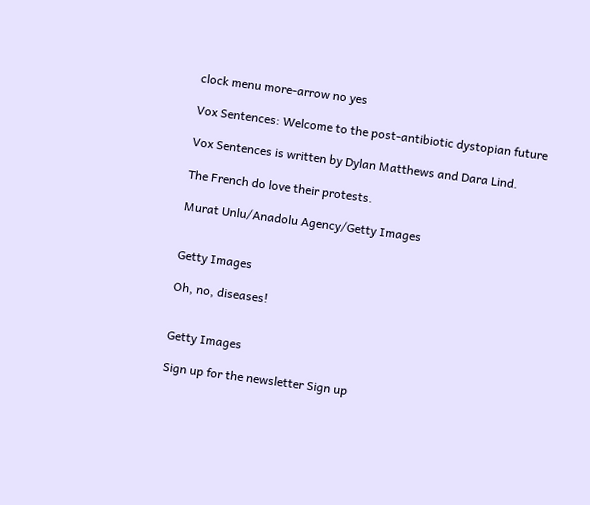clock menu more-arrow no yes

Vox Sentences: Welcome to the post-antibiotic dystopian future

Vox Sentences is written by Dylan Matthews and Dara Lind.

The French do love their protests.

Murat Unlu/Anadolu Agency/Getty Images


Getty Images

Oh, no, diseases!


Getty Images

Sign up for the newsletter Sign up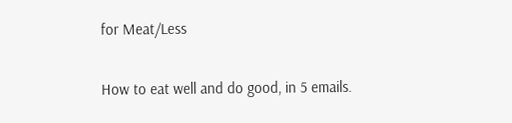for Meat/Less

How to eat well and do good, in 5 emails.